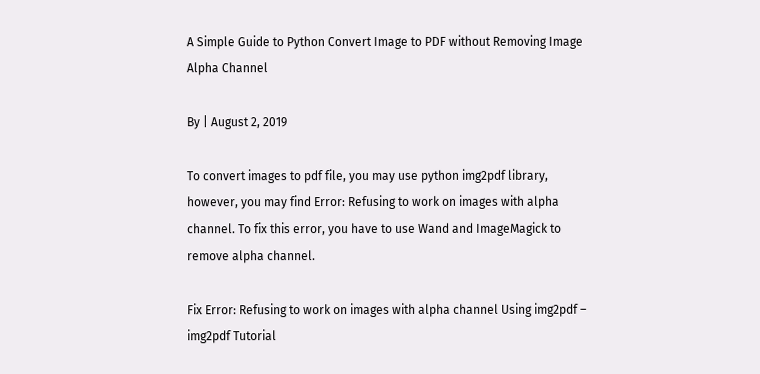A Simple Guide to Python Convert Image to PDF without Removing Image Alpha Channel

By | August 2, 2019

To convert images to pdf file, you may use python img2pdf library, however, you may find Error: Refusing to work on images with alpha channel. To fix this error, you have to use Wand and ImageMagick to remove alpha channel.

Fix Error: Refusing to work on images with alpha channel Using img2pdf – img2pdf Tutorial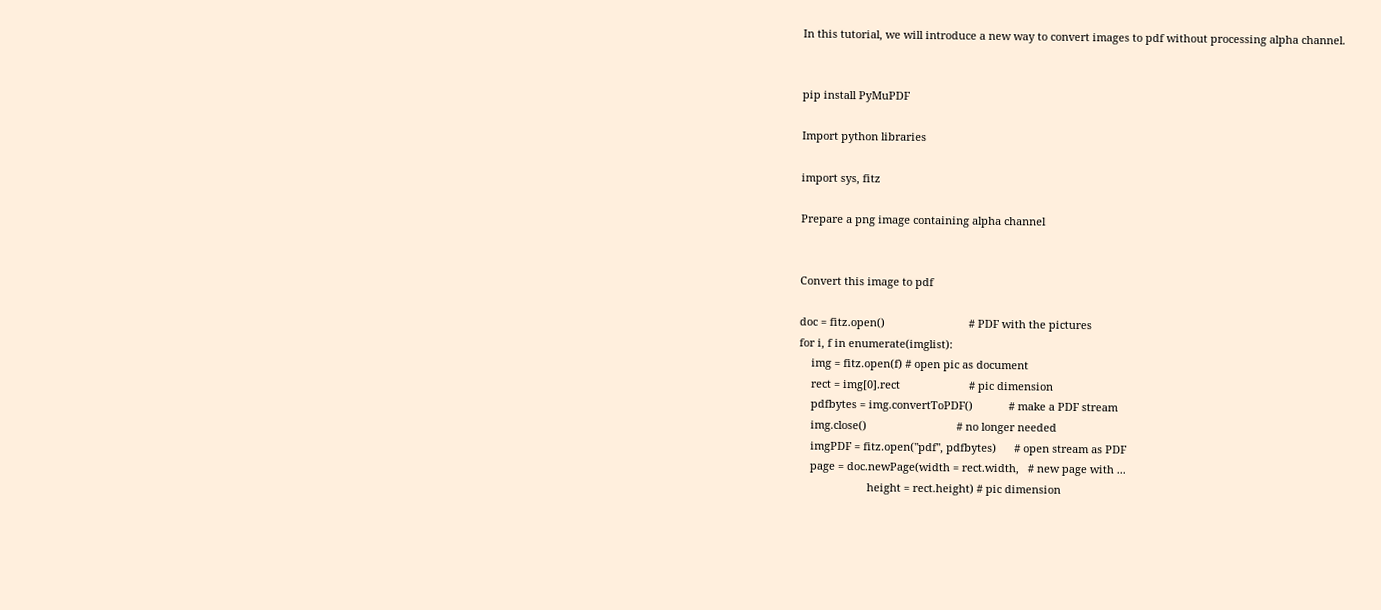In this tutorial, we will introduce a new way to convert images to pdf without processing alpha channel.


pip install PyMuPDF

Import python libraries

import sys, fitz

Prepare a png image containing alpha channel


Convert this image to pdf

doc = fitz.open()                            # PDF with the pictures
for i, f in enumerate(imglist):
    img = fitz.open(f) # open pic as document
    rect = img[0].rect                       # pic dimension
    pdfbytes = img.convertToPDF()            # make a PDF stream
    img.close()                              # no longer needed
    imgPDF = fitz.open("pdf", pdfbytes)      # open stream as PDF
    page = doc.newPage(width = rect.width,   # new page with ...
                       height = rect.height) # pic dimension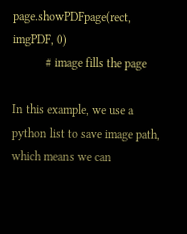page.showPDFpage(rect, imgPDF, 0)
           # image fills the page

In this example, we use a python list to save image path, which means we can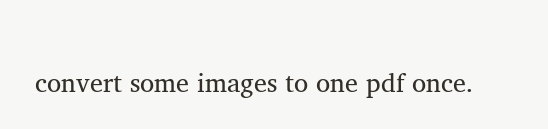convert some images to one pdf once.